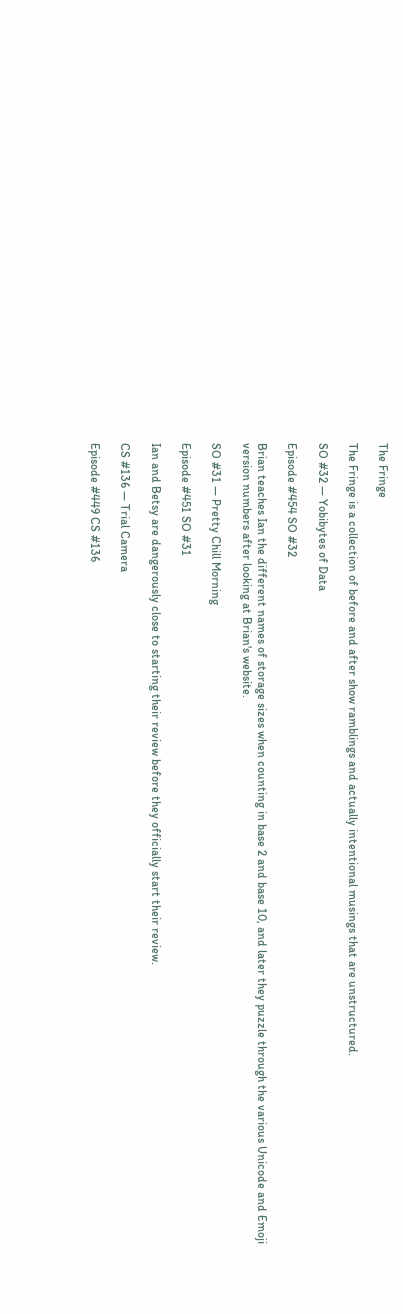The Fringe

The Fringe is a collection of before and after show ramblings and actually intentional musings that are unstructured.

SO #32 — Yobibytes of Data

Episode #454 SO #32

Brian teaches Ian the different names of storage sizes when counting in base 2 and base 10, and later they puzzle through the various Unicode and Emoji version numbers after looking at Brian's website.

SO #31 — Pretty Chill Morning

Episode #451 SO #31

Ian and Betsy are dangerously close to starting their review before they officially start their review.

CS #136 — Trial Camera

Episode #449 CS #136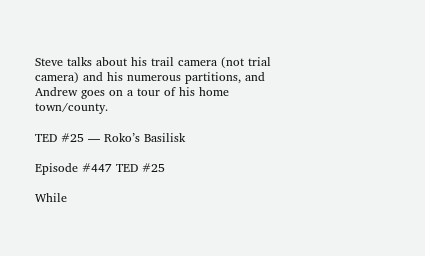Steve talks about his trail camera (not trial camera) and his numerous partitions, and Andrew goes on a tour of his home town/county.

TED #25 — Roko’s Basilisk

Episode #447 TED #25

While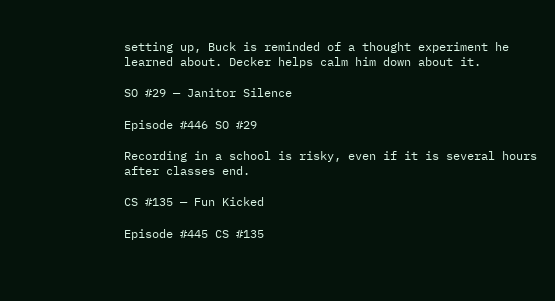setting up, Buck is reminded of a thought experiment he learned about. Decker helps calm him down about it.

SO #29 — Janitor Silence

Episode #446 SO #29

Recording in a school is risky, even if it is several hours after classes end.

CS #135 — Fun Kicked

Episode #445 CS #135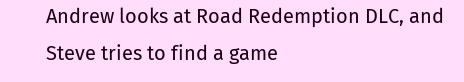Andrew looks at Road Redemption DLC, and Steve tries to find a game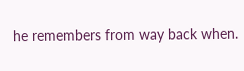he remembers from way back when.